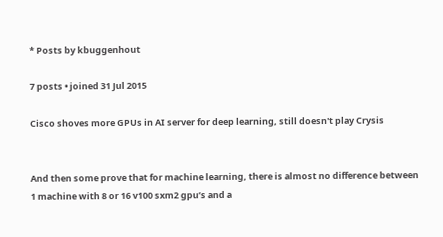* Posts by kbuggenhout

7 posts • joined 31 Jul 2015

Cisco shoves more GPUs in AI server for deep learning, still doesn't play Crysis


And then some prove that for machine learning, there is almost no difference between 1 machine with 8 or 16 v100 sxm2 gpu’s and a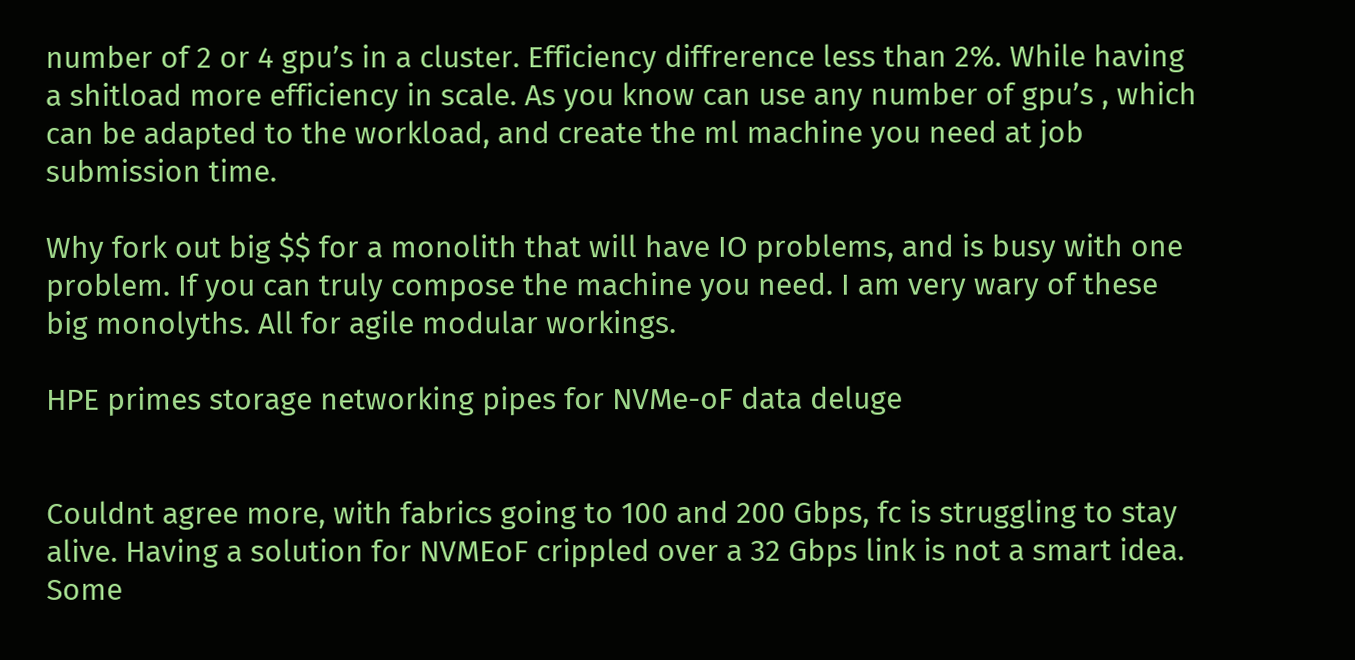number of 2 or 4 gpu’s in a cluster. Efficiency diffrerence less than 2%. While having a shitload more efficiency in scale. As you know can use any number of gpu’s , which can be adapted to the workload, and create the ml machine you need at job submission time.

Why fork out big $$ for a monolith that will have IO problems, and is busy with one problem. If you can truly compose the machine you need. I am very wary of these big monolyths. All for agile modular workings.

HPE primes storage networking pipes for NVMe-oF data deluge


Couldnt agree more, with fabrics going to 100 and 200 Gbps, fc is struggling to stay alive. Having a solution for NVMEoF crippled over a 32 Gbps link is not a smart idea. Some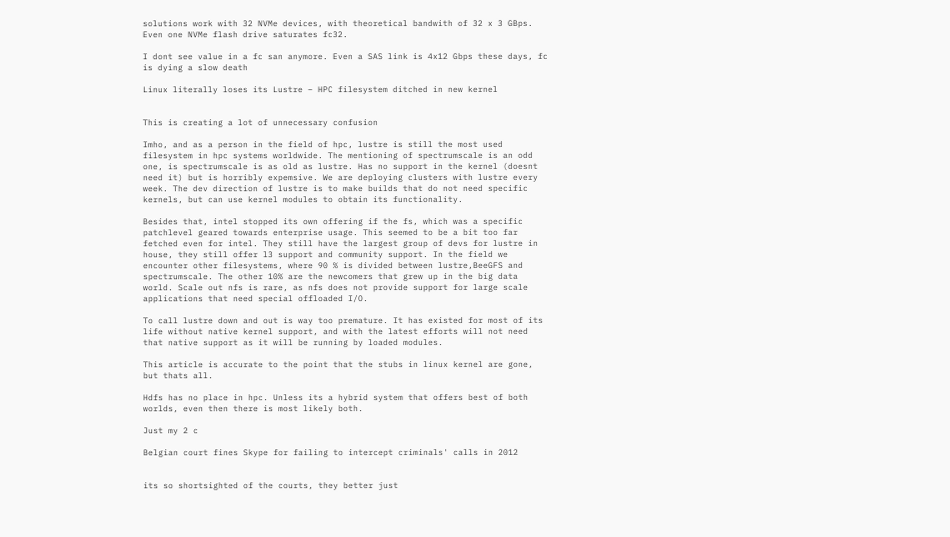solutions work with 32 NVMe devices, with theoretical bandwith of 32 x 3 GBps. Even one NVMe flash drive saturates fc32.

I dont see value in a fc san anymore. Even a SAS link is 4x12 Gbps these days, fc is dying a slow death

Linux literally loses its Lustre – HPC filesystem ditched in new kernel


This is creating a lot of unnecessary confusion

Imho, and as a person in the field of hpc, lustre is still the most used filesystem in hpc systems worldwide. The mentioning of spectrumscale is an odd one, is spectrumscale is as old as lustre. Has no support in the kernel (doesnt need it) but is horribly expemsive. We are deploying clusters with lustre every week. The dev direction of lustre is to make builds that do not need specific kernels, but can use kernel modules to obtain its functionality.

Besides that, intel stopped its own offering if the fs, which was a specific patchlevel geared towards enterprise usage. This seemed to be a bit too far fetched even for intel. They still have the largest group of devs for lustre in house, they still offer l3 support and community support. In the field we encounter other filesystems, where 90 % is divided between lustre,BeeGFS and spectrumscale. The other 10% are the newcomers that grew up in the big data world. Scale out nfs is rare, as nfs does not provide support for large scale applications that need special offloaded I/O.

To call lustre down and out is way too premature. It has existed for most of its life without native kernel support, and with the latest efforts will not need that native support as it will be running by loaded modules.

This article is accurate to the point that the stubs in linux kernel are gone, but thats all.

Hdfs has no place in hpc. Unless its a hybrid system that offers best of both worlds, even then there is most likely both.

Just my 2 c

Belgian court fines Skype for failing to intercept criminals' calls in 2012


its so shortsighted of the courts, they better just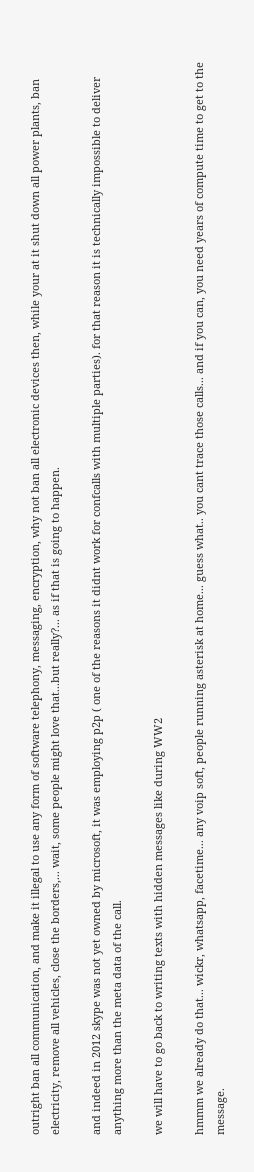outright ban all communication, and make it illegal to use any form of software telephony, messaging, encryption, why not ban all electronic devices then, while your at it shut down all power plants, ban electricity, remove all vehicles, close the borders,... wait, some people might love that...but really?... as if that is going to happen.

and indeed in 2012 skype was not yet owned by microsoft, it was employing p2p ( one of the reasons it didnt work for confcalls with multiple parties). for that reason it is technically impossible to deliver anything more than the meta data of the call.

we will have to go back to writing texts with hidden messages like during WW2

hmmm we already do that... wickr, whatsapp, facetime... any voip soft, people running asterisk at home... guess what.. you cant trace those calls... and if you can, you need years of compute time to get to the message.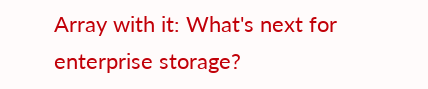Array with it: What's next for enterprise storage?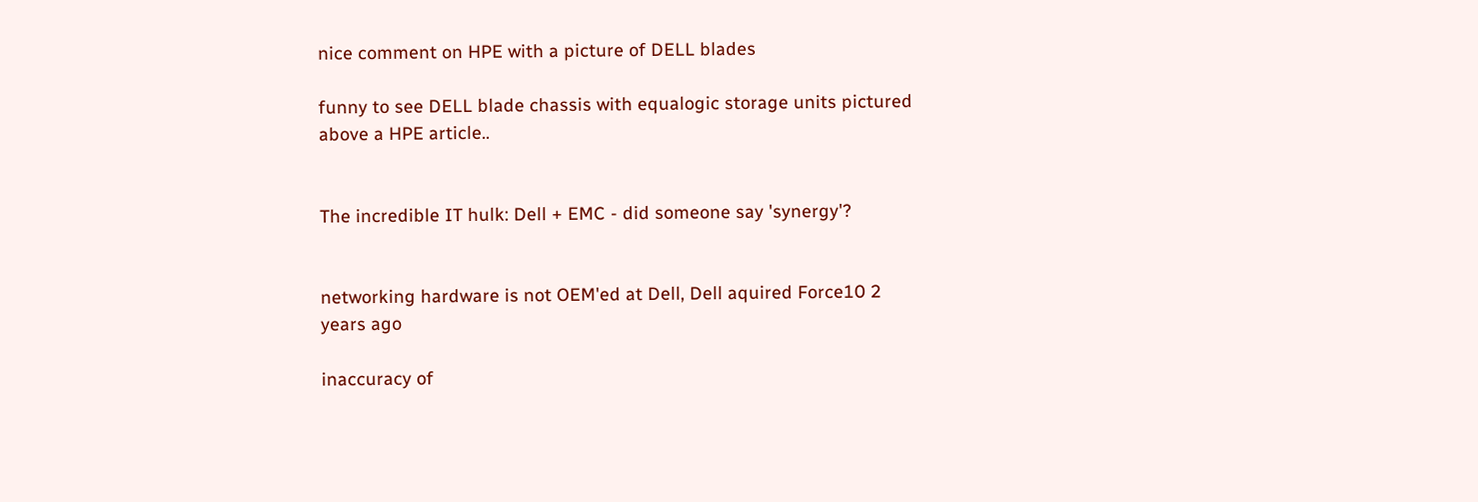nice comment on HPE with a picture of DELL blades

funny to see DELL blade chassis with equalogic storage units pictured above a HPE article..


The incredible IT hulk: Dell + EMC - did someone say 'synergy'?


networking hardware is not OEM'ed at Dell, Dell aquired Force10 2 years ago

inaccuracy of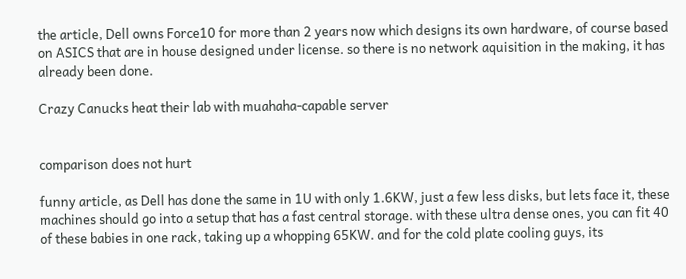the article, Dell owns Force10 for more than 2 years now which designs its own hardware, of course based on ASICS that are in house designed under license. so there is no network aquisition in the making, it has already been done.

Crazy Canucks heat their lab with muahaha-capable server


comparison does not hurt

funny article, as Dell has done the same in 1U with only 1.6KW, just a few less disks, but lets face it, these machines should go into a setup that has a fast central storage. with these ultra dense ones, you can fit 40 of these babies in one rack, taking up a whopping 65KW. and for the cold plate cooling guys, its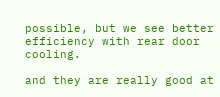possible, but we see better efficiency with rear door cooling.

and they are really good at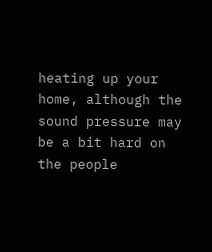heating up your home, although the sound pressure may be a bit hard on the people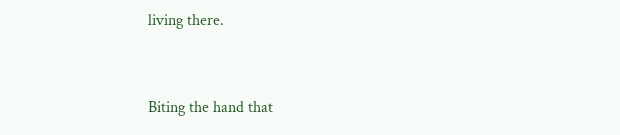living there.


Biting the hand that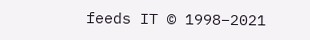feeds IT © 1998–2021